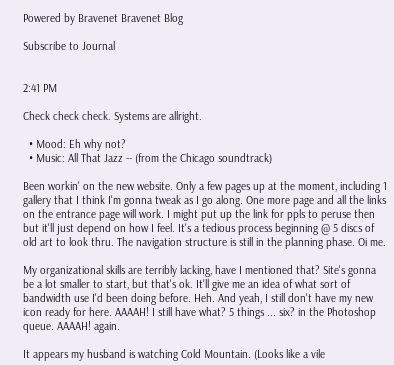Powered by Bravenet Bravenet Blog

Subscribe to Journal


2:41 PM

Check check check. Systems are allright.

  • Mood: Eh why not?
  • Music: All That Jazz -- (from the Chicago soundtrack)

Been workin' on the new website. Only a few pages up at the moment, including 1 gallery that I think I'm gonna tweak as I go along. One more page and all the links on the entrance page will work. I might put up the link for ppls to peruse then but it'll just depend on how I feel. It's a tedious process beginning @ 5 discs of old art to look thru. The navigation structure is still in the planning phase. Oi me.

My organizational skills are terribly lacking, have I mentioned that? Site's gonna be a lot smaller to start, but that's ok. It'll give me an idea of what sort of bandwidth use I'd been doing before. Heh. And yeah, I still don't have my new icon ready for here. AAAAH! I still have what? 5 things ... six? in the Photoshop queue. AAAAH! again.

It appears my husband is watching Cold Mountain. (Looks like a vile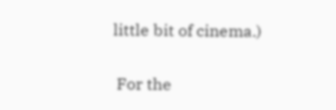little bit of cinema.)

 For the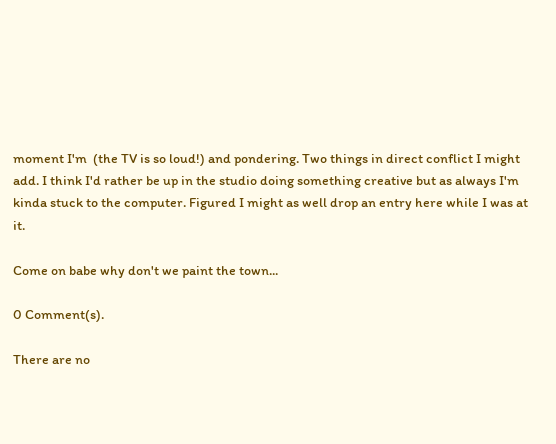moment I'm  (the TV is so loud!) and pondering. Two things in direct conflict I might add. I think I'd rather be up in the studio doing something creative but as always I'm kinda stuck to the computer. Figured I might as well drop an entry here while I was at it.

Come on babe why don't we paint the town...

0 Comment(s).

There are no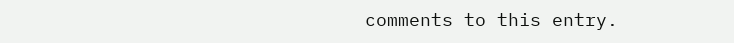comments to this entry.